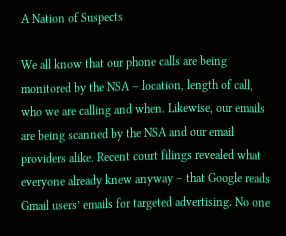A Nation of Suspects

We all know that our phone calls are being monitored by the NSA – location, length of call, who we are calling and when. Likewise, our emails are being scanned by the NSA and our email providers alike. Recent court filings revealed what everyone already knew anyway – that Google reads Gmail users’ emails for targeted advertising. No one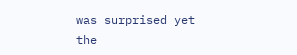was surprised yet the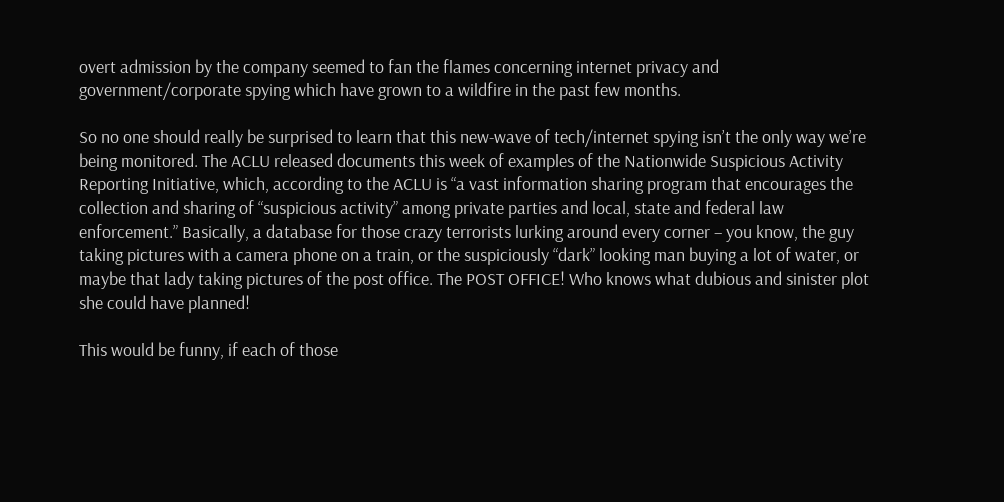overt admission by the company seemed to fan the flames concerning internet privacy and government/corporate spying which have grown to a wildfire in the past few months.

So no one should really be surprised to learn that this new-wave of tech/internet spying isn’t the only way we’re being monitored. The ACLU released documents this week of examples of the Nationwide Suspicious Activity Reporting Initiative, which, according to the ACLU is “a vast information sharing program that encourages the collection and sharing of “suspicious activity” among private parties and local, state and federal law enforcement.” Basically, a database for those crazy terrorists lurking around every corner – you know, the guy taking pictures with a camera phone on a train, or the suspiciously “dark” looking man buying a lot of water, or maybe that lady taking pictures of the post office. The POST OFFICE! Who knows what dubious and sinister plot she could have planned!

This would be funny, if each of those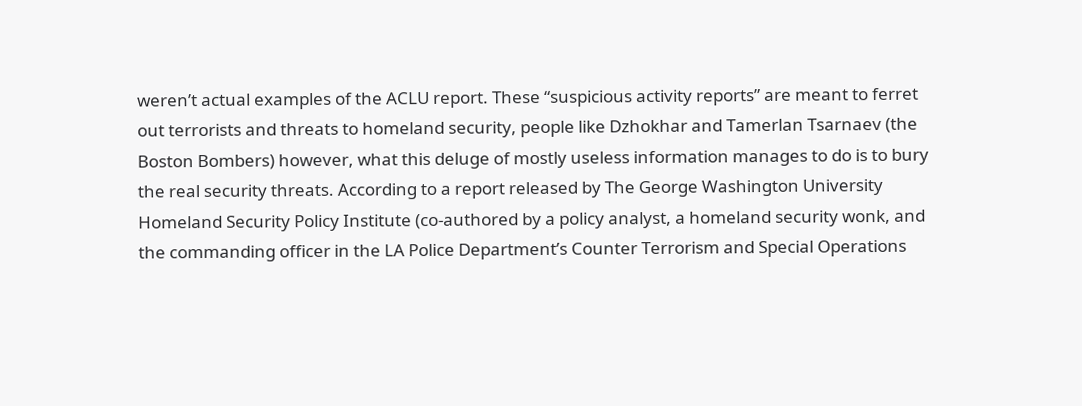weren’t actual examples of the ACLU report. These “suspicious activity reports” are meant to ferret out terrorists and threats to homeland security, people like Dzhokhar and Tamerlan Tsarnaev (the Boston Bombers) however, what this deluge of mostly useless information manages to do is to bury the real security threats. According to a report released by The George Washington University Homeland Security Policy Institute (co-authored by a policy analyst, a homeland security wonk, and the commanding officer in the LA Police Department’s Counter Terrorism and Special Operations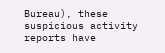Bureau), these suspicious activity reports have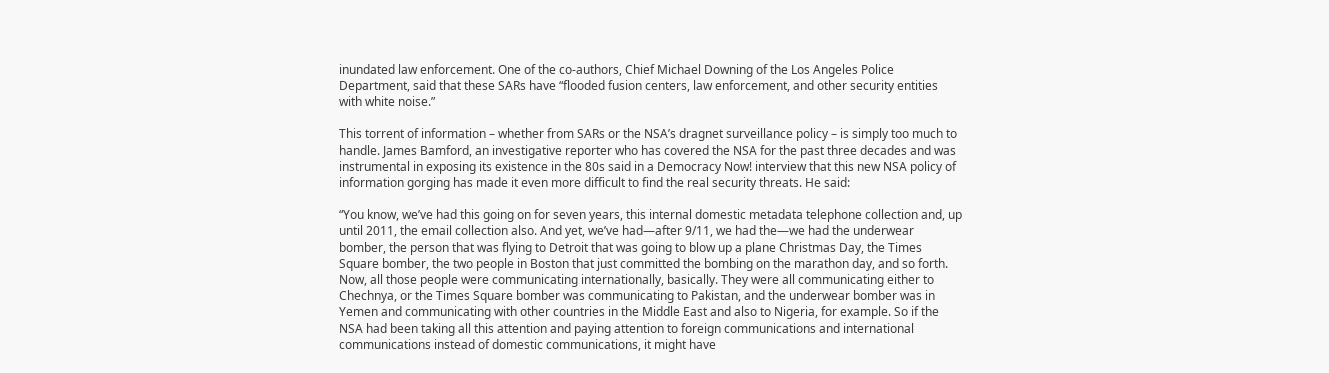inundated law enforcement. One of the co-authors, Chief Michael Downing of the Los Angeles Police Department, said that these SARs have “flooded fusion centers, law enforcement, and other security entities with white noise.”

This torrent of information – whether from SARs or the NSA’s dragnet surveillance policy – is simply too much to handle. James Bamford, an investigative reporter who has covered the NSA for the past three decades and was instrumental in exposing its existence in the 80s said in a Democracy Now! interview that this new NSA policy of information gorging has made it even more difficult to find the real security threats. He said:

“You know, we’ve had this going on for seven years, this internal domestic metadata telephone collection and, up until 2011, the email collection also. And yet, we’ve had—after 9/11, we had the—we had the underwear bomber, the person that was flying to Detroit that was going to blow up a plane Christmas Day, the Times Square bomber, the two people in Boston that just committed the bombing on the marathon day, and so forth. Now, all those people were communicating internationally, basically. They were all communicating either to Chechnya, or the Times Square bomber was communicating to Pakistan, and the underwear bomber was in Yemen and communicating with other countries in the Middle East and also to Nigeria, for example. So if the NSA had been taking all this attention and paying attention to foreign communications and international communications instead of domestic communications, it might have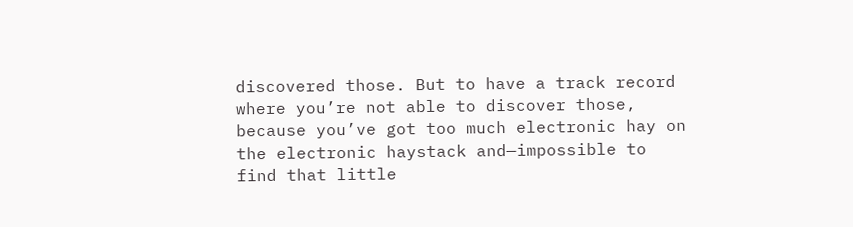discovered those. But to have a track record where you’re not able to discover those, because you’ve got too much electronic hay on the electronic haystack and—impossible to find that little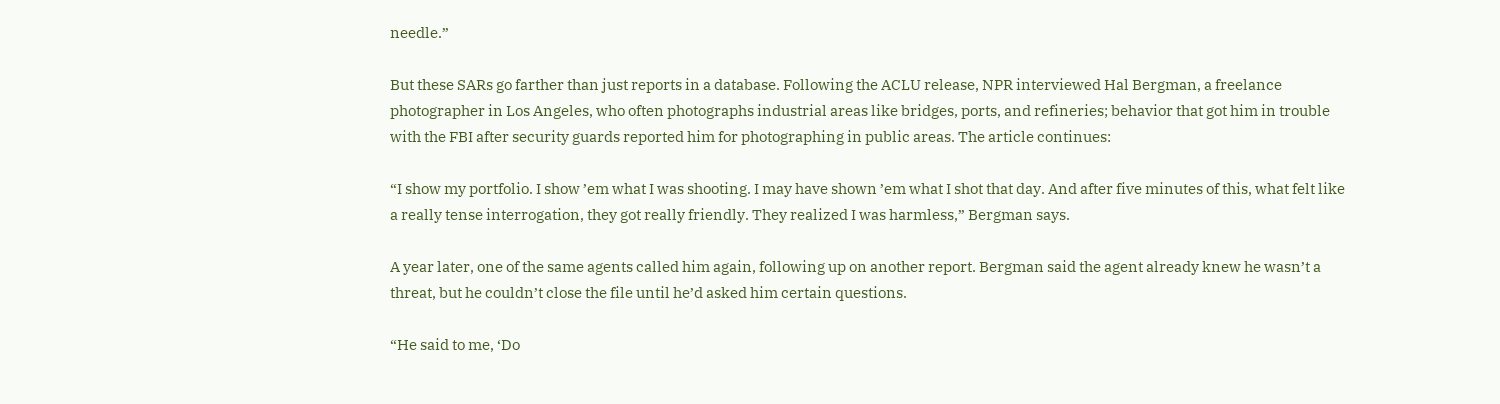needle.”

But these SARs go farther than just reports in a database. Following the ACLU release, NPR interviewed Hal Bergman, a freelance photographer in Los Angeles, who often photographs industrial areas like bridges, ports, and refineries; behavior that got him in trouble with the FBI after security guards reported him for photographing in public areas. The article continues:

“I show my portfolio. I show ’em what I was shooting. I may have shown ’em what I shot that day. And after five minutes of this, what felt like a really tense interrogation, they got really friendly. They realized I was harmless,” Bergman says.

A year later, one of the same agents called him again, following up on another report. Bergman said the agent already knew he wasn’t a threat, but he couldn’t close the file until he’d asked him certain questions.

“He said to me, ‘Do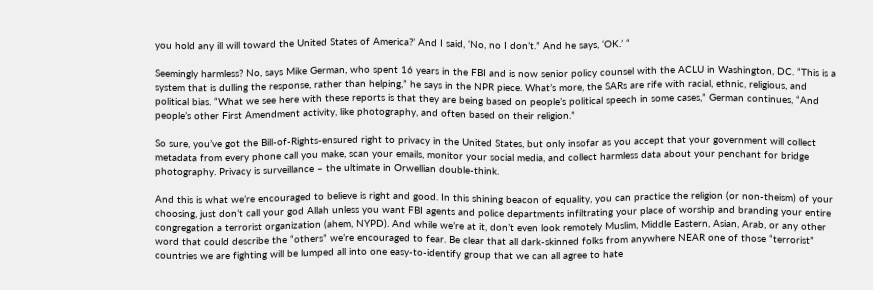you hold any ill will toward the United States of America?’ And I said, ‘No, no I don’t.” And he says, ‘OK.’ “

Seemingly harmless? No, says Mike German, who spent 16 years in the FBI and is now senior policy counsel with the ACLU in Washington, DC. “This is a system that is dulling the response, rather than helping,” he says in the NPR piece. What’s more, the SARs are rife with racial, ethnic, religious, and political bias. “What we see here with these reports is that they are being based on people’s political speech in some cases,” German continues, “And people’s other First Amendment activity, like photography, and often based on their religion.”

So sure, you’ve got the Bill-of-Rights-ensured right to privacy in the United States, but only insofar as you accept that your government will collect metadata from every phone call you make, scan your emails, monitor your social media, and collect harmless data about your penchant for bridge photography. Privacy is surveillance – the ultimate in Orwellian double-think.

And this is what we’re encouraged to believe is right and good. In this shining beacon of equality, you can practice the religion (or non-theism) of your choosing, just don’t call your god Allah unless you want FBI agents and police departments infiltrating your place of worship and branding your entire congregation a terrorist organization (ahem, NYPD). And while we’re at it, don’t even look remotely Muslim, Middle Eastern, Asian, Arab, or any other word that could describe the “others” we’re encouraged to fear. Be clear that all dark-skinned folks from anywhere NEAR one of those “terrorist” countries we are fighting will be lumped all into one easy-to-identify group that we can all agree to hate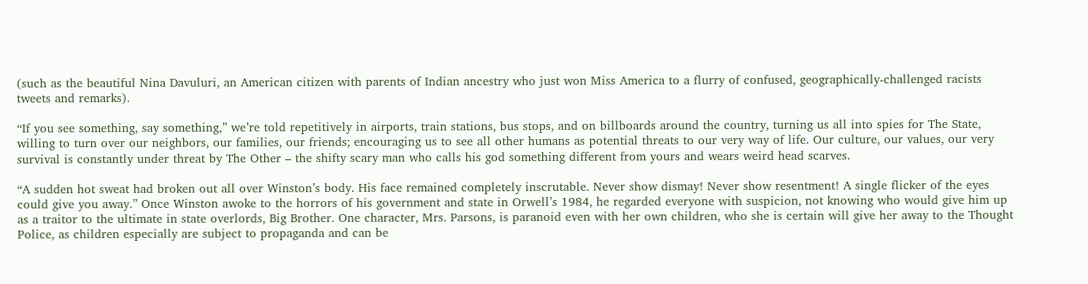(such as the beautiful Nina Davuluri, an American citizen with parents of Indian ancestry who just won Miss America to a flurry of confused, geographically-challenged racists tweets and remarks).

“If you see something, say something,” we’re told repetitively in airports, train stations, bus stops, and on billboards around the country, turning us all into spies for The State, willing to turn over our neighbors, our families, our friends; encouraging us to see all other humans as potential threats to our very way of life. Our culture, our values, our very survival is constantly under threat by The Other – the shifty scary man who calls his god something different from yours and wears weird head scarves.

“A sudden hot sweat had broken out all over Winston’s body. His face remained completely inscrutable. Never show dismay! Never show resentment! A single flicker of the eyes could give you away.” Once Winston awoke to the horrors of his government and state in Orwell’s 1984, he regarded everyone with suspicion, not knowing who would give him up as a traitor to the ultimate in state overlords, Big Brother. One character, Mrs. Parsons, is paranoid even with her own children, who she is certain will give her away to the Thought Police, as children especially are subject to propaganda and can be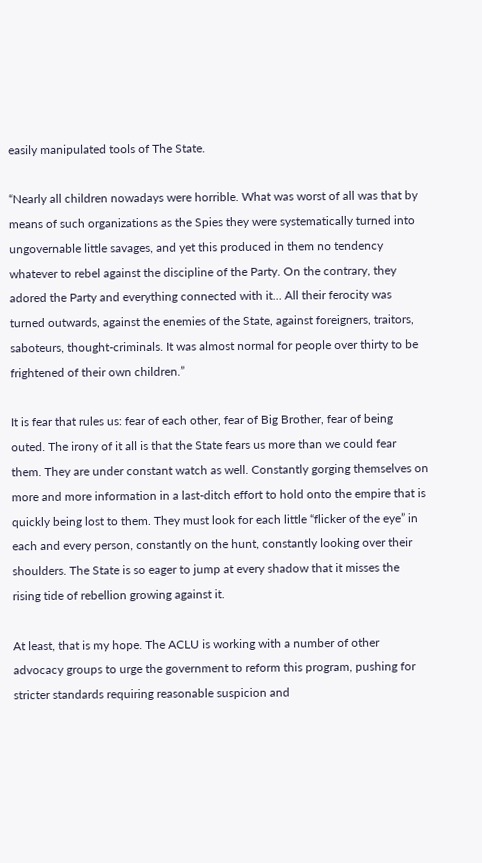easily manipulated tools of The State.

“Nearly all children nowadays were horrible. What was worst of all was that by means of such organizations as the Spies they were systematically turned into ungovernable little savages, and yet this produced in them no tendency whatever to rebel against the discipline of the Party. On the contrary, they adored the Party and everything connected with it… All their ferocity was turned outwards, against the enemies of the State, against foreigners, traitors, saboteurs, thought-criminals. It was almost normal for people over thirty to be frightened of their own children.”

It is fear that rules us: fear of each other, fear of Big Brother, fear of being outed. The irony of it all is that the State fears us more than we could fear them. They are under constant watch as well. Constantly gorging themselves on more and more information in a last-ditch effort to hold onto the empire that is quickly being lost to them. They must look for each little “flicker of the eye” in each and every person, constantly on the hunt, constantly looking over their shoulders. The State is so eager to jump at every shadow that it misses the rising tide of rebellion growing against it.

At least, that is my hope. The ACLU is working with a number of other advocacy groups to urge the government to reform this program, pushing for stricter standards requiring reasonable suspicion and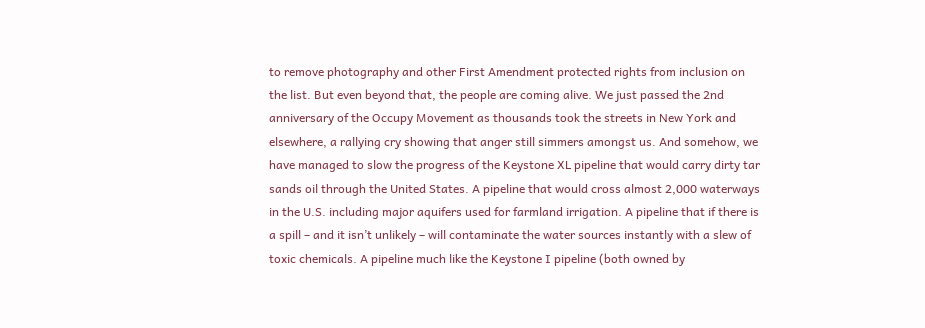to remove photography and other First Amendment protected rights from inclusion on the list. But even beyond that, the people are coming alive. We just passed the 2nd anniversary of the Occupy Movement as thousands took the streets in New York and elsewhere, a rallying cry showing that anger still simmers amongst us. And somehow, we have managed to slow the progress of the Keystone XL pipeline that would carry dirty tar sands oil through the United States. A pipeline that would cross almost 2,000 waterways in the U.S. including major aquifers used for farmland irrigation. A pipeline that if there is a spill – and it isn’t unlikely – will contaminate the water sources instantly with a slew of toxic chemicals. A pipeline much like the Keystone I pipeline (both owned by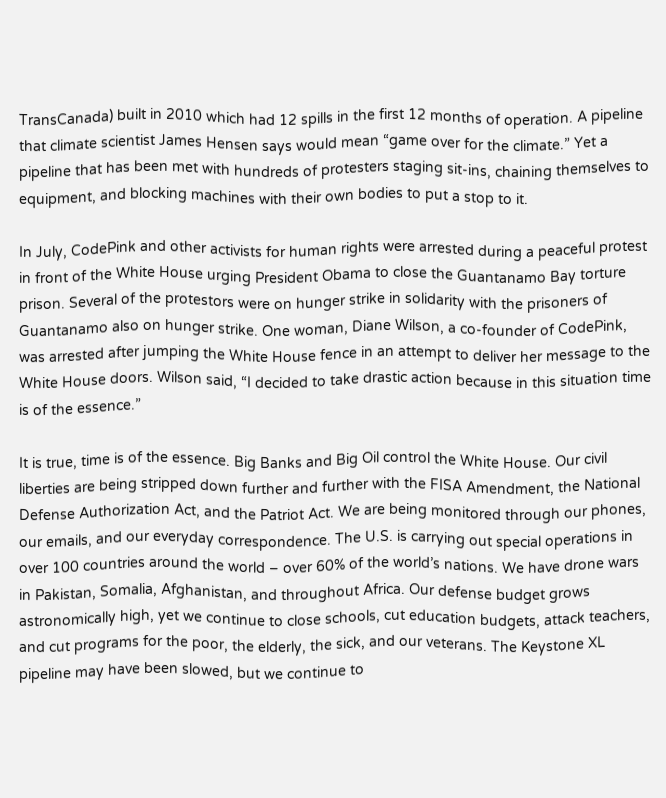TransCanada) built in 2010 which had 12 spills in the first 12 months of operation. A pipeline that climate scientist James Hensen says would mean “game over for the climate.” Yet a pipeline that has been met with hundreds of protesters staging sit-ins, chaining themselves to equipment, and blocking machines with their own bodies to put a stop to it.

In July, CodePink and other activists for human rights were arrested during a peaceful protest in front of the White House urging President Obama to close the Guantanamo Bay torture prison. Several of the protestors were on hunger strike in solidarity with the prisoners of Guantanamo also on hunger strike. One woman, Diane Wilson, a co-founder of CodePink, was arrested after jumping the White House fence in an attempt to deliver her message to the White House doors. Wilson said, “I decided to take drastic action because in this situation time is of the essence.”

It is true, time is of the essence. Big Banks and Big Oil control the White House. Our civil liberties are being stripped down further and further with the FISA Amendment, the National Defense Authorization Act, and the Patriot Act. We are being monitored through our phones, our emails, and our everyday correspondence. The U.S. is carrying out special operations in over 100 countries around the world – over 60% of the world’s nations. We have drone wars in Pakistan, Somalia, Afghanistan, and throughout Africa. Our defense budget grows astronomically high, yet we continue to close schools, cut education budgets, attack teachers, and cut programs for the poor, the elderly, the sick, and our veterans. The Keystone XL pipeline may have been slowed, but we continue to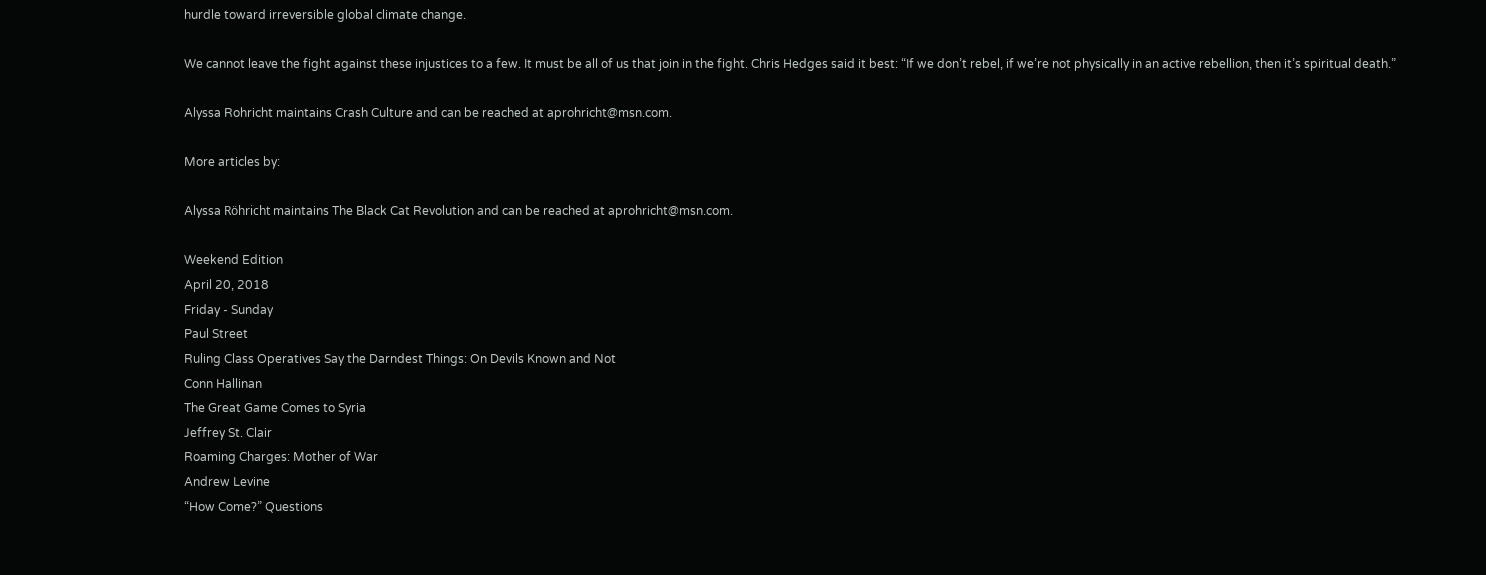hurdle toward irreversible global climate change.

We cannot leave the fight against these injustices to a few. It must be all of us that join in the fight. Chris Hedges said it best: “If we don’t rebel, if we’re not physically in an active rebellion, then it’s spiritual death.”

Alyssa Rohricht maintains Crash Culture and can be reached at aprohricht@msn.com.

More articles by:

Alyssa Röhricht maintains The Black Cat Revolution and can be reached at aprohricht@msn.com.

Weekend Edition
April 20, 2018
Friday - Sunday
Paul Street
Ruling Class Operatives Say the Darndest Things: On Devils Known and Not
Conn Hallinan
The Great Game Comes to Syria
Jeffrey St. Clair
Roaming Charges: Mother of War
Andrew Levine
“How Come?” Questions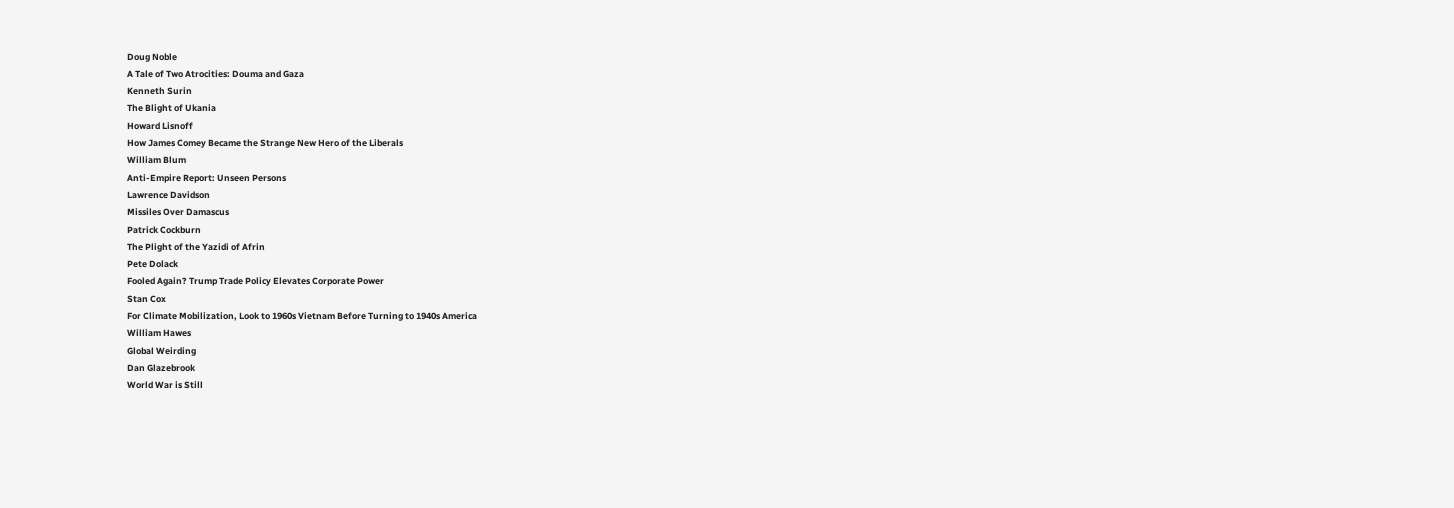Doug Noble
A Tale of Two Atrocities: Douma and Gaza
Kenneth Surin
The Blight of Ukania
Howard Lisnoff
How James Comey Became the Strange New Hero of the Liberals
William Blum
Anti-Empire Report: Unseen Persons
Lawrence Davidson
Missiles Over Damascus
Patrick Cockburn
The Plight of the Yazidi of Afrin
Pete Dolack
Fooled Again? Trump Trade Policy Elevates Corporate Power
Stan Cox
For Climate Mobilization, Look to 1960s Vietnam Before Turning to 1940s America
William Hawes
Global Weirding
Dan Glazebrook
World War is Still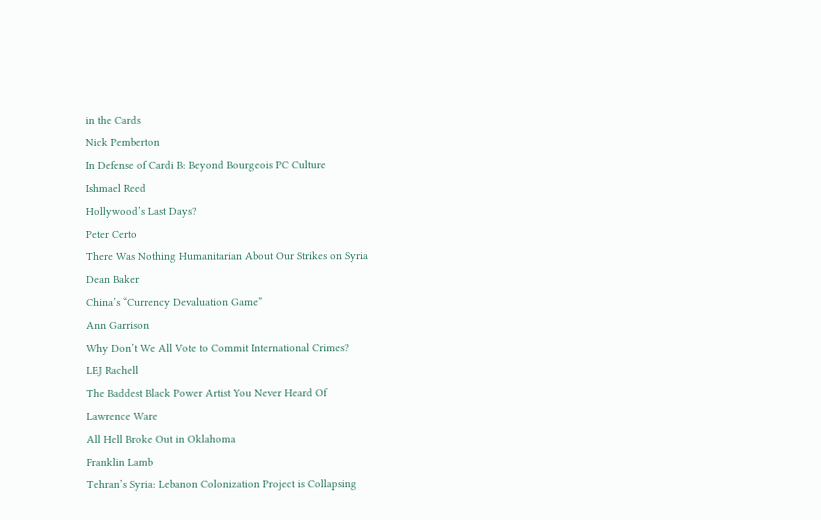in the Cards
Nick Pemberton
In Defense of Cardi B: Beyond Bourgeois PC Culture
Ishmael Reed
Hollywood’s Last Days?
Peter Certo
There Was Nothing Humanitarian About Our Strikes on Syria
Dean Baker
China’s “Currency Devaluation Game”
Ann Garrison
Why Don’t We All Vote to Commit International Crimes?
LEJ Rachell
The Baddest Black Power Artist You Never Heard Of
Lawrence Ware
All Hell Broke Out in Oklahoma
Franklin Lamb
Tehran’s Syria: Lebanon Colonization Project is Collapsing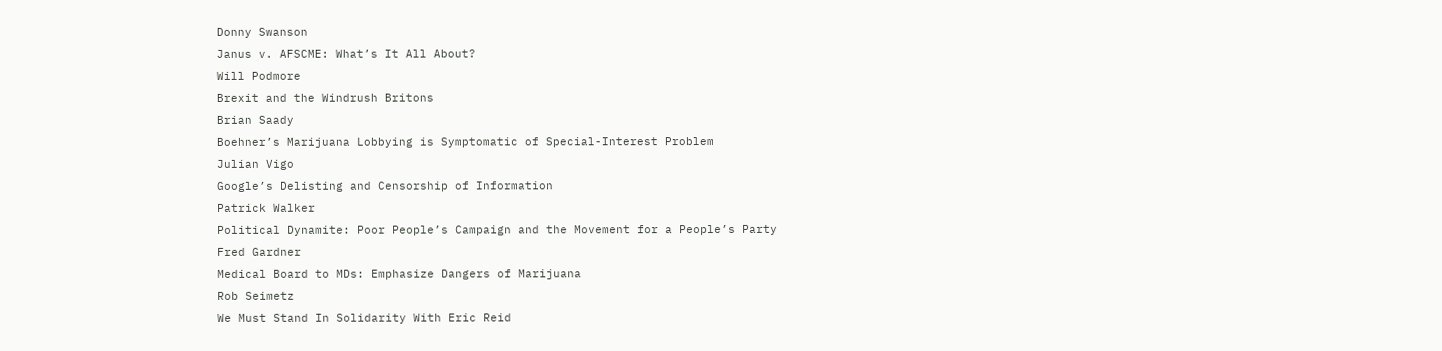Donny Swanson
Janus v. AFSCME: What’s It All About?
Will Podmore
Brexit and the Windrush Britons
Brian Saady
Boehner’s Marijuana Lobbying is Symptomatic of Special-Interest Problem
Julian Vigo
Google’s Delisting and Censorship of Information
Patrick Walker
Political Dynamite: Poor People’s Campaign and the Movement for a People’s Party
Fred Gardner
Medical Board to MDs: Emphasize Dangers of Marijuana
Rob Seimetz
We Must Stand In Solidarity With Eric Reid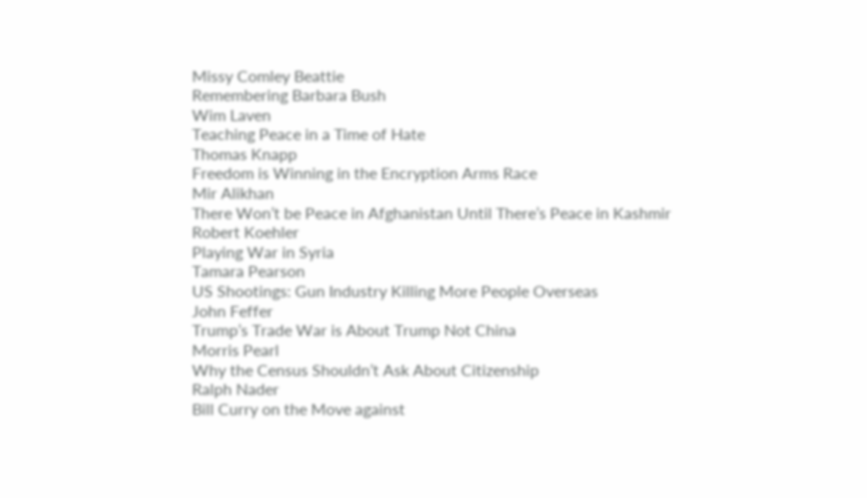Missy Comley Beattie
Remembering Barbara Bush
Wim Laven
Teaching Peace in a Time of Hate
Thomas Knapp
Freedom is Winning in the Encryption Arms Race
Mir Alikhan
There Won’t be Peace in Afghanistan Until There’s Peace in Kashmir
Robert Koehler
Playing War in Syria
Tamara Pearson
US Shootings: Gun Industry Killing More People Overseas
John Feffer
Trump’s Trade War is About Trump Not China
Morris Pearl
Why the Census Shouldn’t Ask About Citizenship
Ralph Nader
Bill Curry on the Move against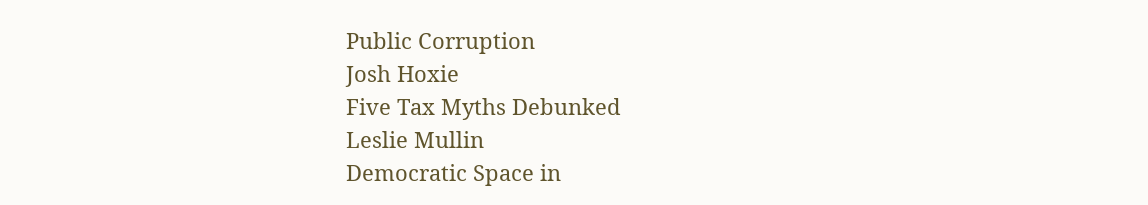Public Corruption
Josh Hoxie
Five Tax Myths Debunked
Leslie Mullin
Democratic Space in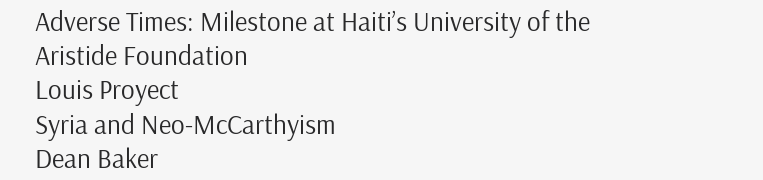Adverse Times: Milestone at Haiti’s University of the Aristide Foundation
Louis Proyect
Syria and Neo-McCarthyism
Dean Baker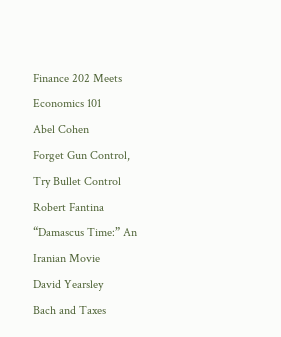Finance 202 Meets Economics 101
Abel Cohen
Forget Gun Control, Try Bullet Control
Robert Fantina
“Damascus Time:” An Iranian Movie
David Yearsley
Bach and Taxes